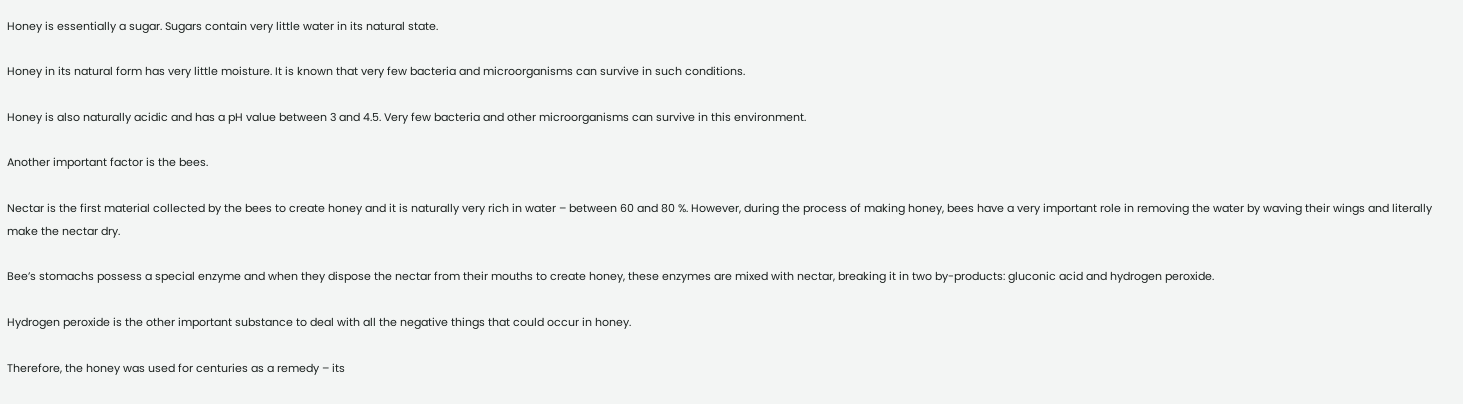Honey is essentially a sugar. Sugars contain very little water in its natural state.

Honey in its natural form has very little moisture. It is known that very few bacteria and microorganisms can survive in such conditions.

Honey is also naturally acidic and has a pH value between 3 and 4.5. Very few bacteria and other microorganisms can survive in this environment.

Another important factor is the bees.

Nectar is the first material collected by the bees to create honey and it is naturally very rich in water – between 60 and 80 %. However, during the process of making honey, bees have a very important role in removing the water by waving their wings and literally make the nectar dry.

Bee’s stomachs possess a special enzyme and when they dispose the nectar from their mouths to create honey, these enzymes are mixed with nectar, breaking it in two by-products: gluconic acid and hydrogen peroxide.

Hydrogen peroxide is the other important substance to deal with all the negative things that could occur in honey.

Therefore, the honey was used for centuries as a remedy – its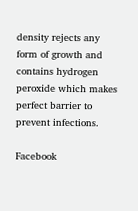density rejects any form of growth and contains hydrogen peroxide which makes perfect barrier to prevent infections.

Facebook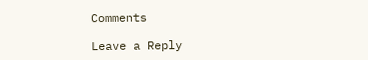Comments

Leave a Reply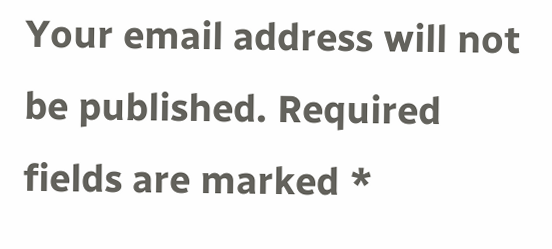Your email address will not be published. Required fields are marked *